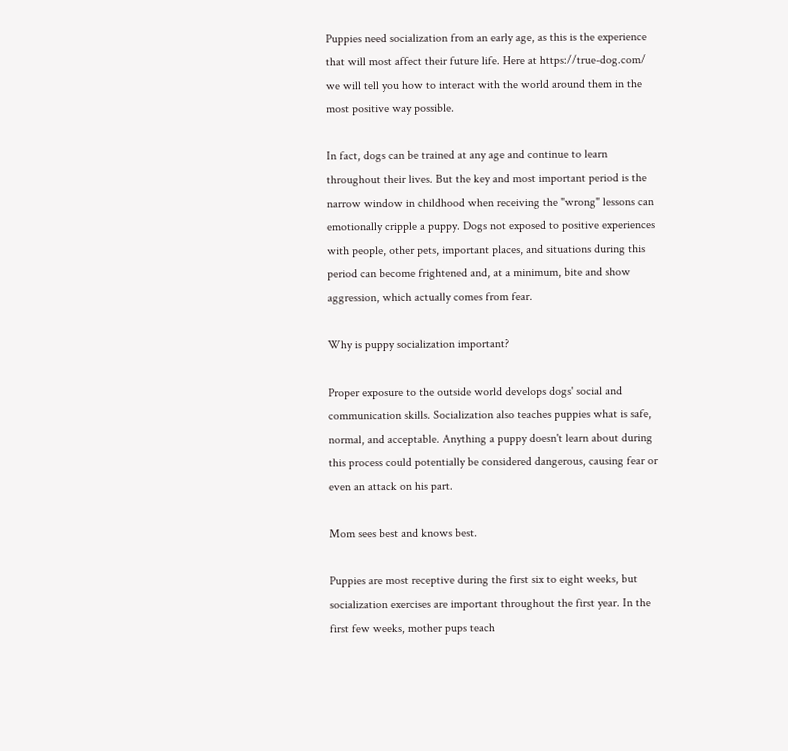Puppies need socialization from an early age, as this is the experience that will most affect their future life. Here at https://true-dog.com/ we will tell you how to interact with the world around them in the most positive way possible.

In fact, dogs can be trained at any age and continue to learn throughout their lives. But the key and most important period is the narrow window in childhood when receiving the "wrong" lessons can emotionally cripple a puppy. Dogs not exposed to positive experiences with people, other pets, important places, and situations during this period can become frightened and, at a minimum, bite and show aggression, which actually comes from fear.

Why is puppy socialization important?

Proper exposure to the outside world develops dogs' social and communication skills. Socialization also teaches puppies what is safe, normal, and acceptable. Anything a puppy doesn't learn about during this process could potentially be considered dangerous, causing fear or even an attack on his part.

Mom sees best and knows best.

Puppies are most receptive during the first six to eight weeks, but socialization exercises are important throughout the first year. In the first few weeks, mother pups teach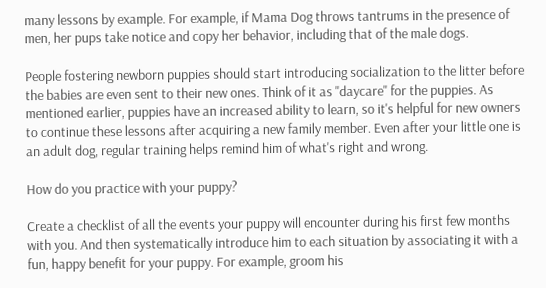many lessons by example. For example, if Mama Dog throws tantrums in the presence of men, her pups take notice and copy her behavior, including that of the male dogs.

People fostering newborn puppies should start introducing socialization to the litter before the babies are even sent to their new ones. Think of it as "daycare" for the puppies. As mentioned earlier, puppies have an increased ability to learn, so it's helpful for new owners to continue these lessons after acquiring a new family member. Even after your little one is an adult dog, regular training helps remind him of what's right and wrong.

How do you practice with your puppy?

Create a checklist of all the events your puppy will encounter during his first few months with you. And then systematically introduce him to each situation by associating it with a fun, happy benefit for your puppy. For example, groom his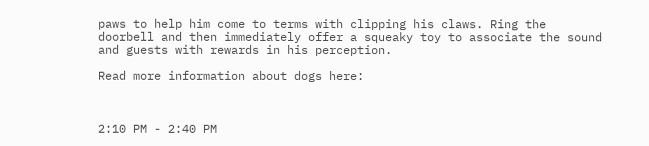paws to help him come to terms with clipping his claws. Ring the doorbell and then immediately offer a squeaky toy to associate the sound and guests with rewards in his perception.

Read more information about dogs here:



2:10 PM - 2:40 PM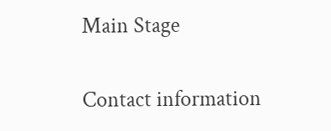Main Stage

Contact information